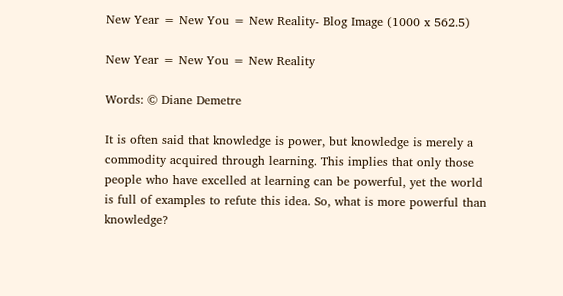New Year = New You = New Reality- Blog Image (1000 x 562.5)

New Year = New You = New Reality

Words: © Diane Demetre

It is often said that knowledge is power, but knowledge is merely a commodity acquired through learning. This implies that only those people who have excelled at learning can be powerful, yet the world is full of examples to refute this idea. So, what is more powerful than knowledge?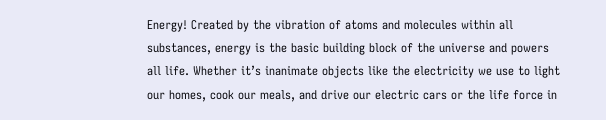Energy! Created by the vibration of atoms and molecules within all substances, energy is the basic building block of the universe and powers all life. Whether it’s inanimate objects like the electricity we use to light our homes, cook our meals, and drive our electric cars or the life force in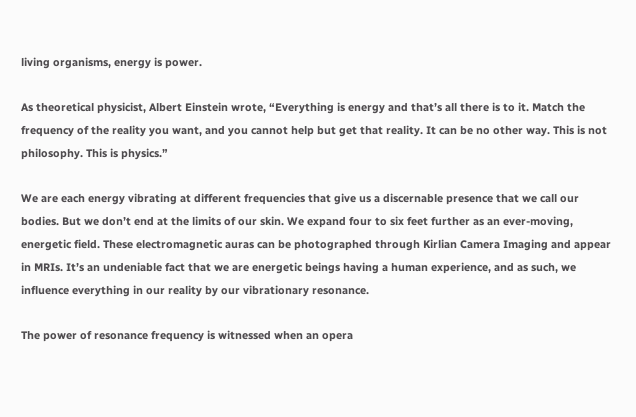living organisms, energy is power.

As theoretical physicist, Albert Einstein wrote, “Everything is energy and that’s all there is to it. Match the frequency of the reality you want, and you cannot help but get that reality. It can be no other way. This is not philosophy. This is physics.”

We are each energy vibrating at different frequencies that give us a discernable presence that we call our bodies. But we don’t end at the limits of our skin. We expand four to six feet further as an ever-moving, energetic field. These electromagnetic auras can be photographed through Kirlian Camera Imaging and appear in MRIs. It’s an undeniable fact that we are energetic beings having a human experience, and as such, we influence everything in our reality by our vibrationary resonance.

The power of resonance frequency is witnessed when an opera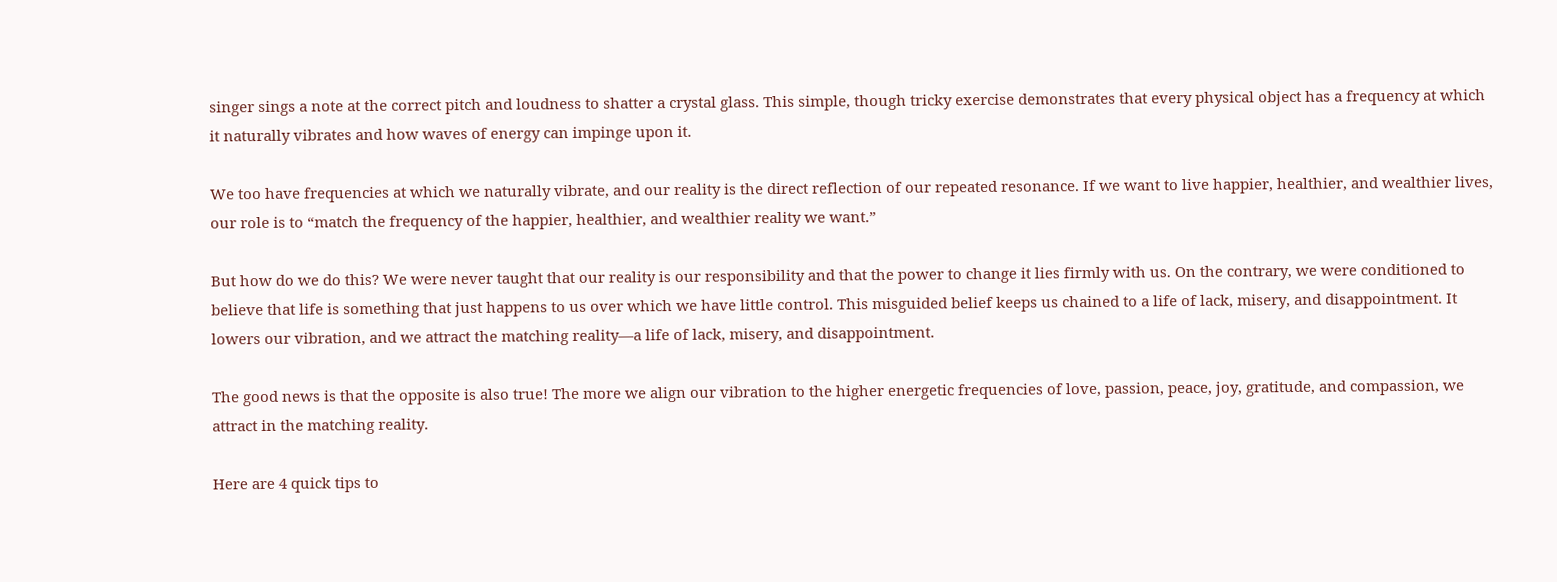singer sings a note at the correct pitch and loudness to shatter a crystal glass. This simple, though tricky exercise demonstrates that every physical object has a frequency at which it naturally vibrates and how waves of energy can impinge upon it.

We too have frequencies at which we naturally vibrate, and our reality is the direct reflection of our repeated resonance. If we want to live happier, healthier, and wealthier lives, our role is to “match the frequency of the happier, healthier, and wealthier reality we want.”

But how do we do this? We were never taught that our reality is our responsibility and that the power to change it lies firmly with us. On the contrary, we were conditioned to believe that life is something that just happens to us over which we have little control. This misguided belief keeps us chained to a life of lack, misery, and disappointment. It lowers our vibration, and we attract the matching reality—a life of lack, misery, and disappointment.

The good news is that the opposite is also true! The more we align our vibration to the higher energetic frequencies of love, passion, peace, joy, gratitude, and compassion, we attract in the matching reality.

Here are 4 quick tips to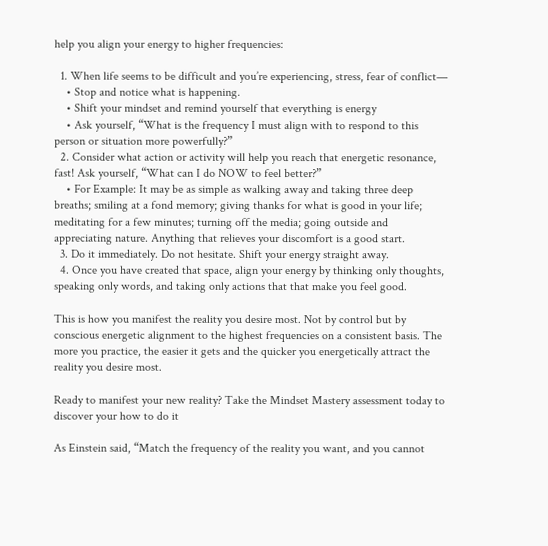help you align your energy to higher frequencies:

  1. When life seems to be difficult and you’re experiencing, stress, fear of conflict—
    • Stop and notice what is happening.
    • Shift your mindset and remind yourself that everything is energy
    • Ask yourself, “What is the frequency I must align with to respond to this person or situation more powerfully?”
  2. Consider what action or activity will help you reach that energetic resonance, fast! Ask yourself, “What can I do NOW to feel better?”
    • For Example: It may be as simple as walking away and taking three deep breaths; smiling at a fond memory; giving thanks for what is good in your life; meditating for a few minutes; turning off the media; going outside and appreciating nature. Anything that relieves your discomfort is a good start.
  3. Do it immediately. Do not hesitate. Shift your energy straight away.
  4. Once you have created that space, align your energy by thinking only thoughts, speaking only words, and taking only actions that that make you feel good.

This is how you manifest the reality you desire most. Not by control but by conscious energetic alignment to the highest frequencies on a consistent basis. The more you practice, the easier it gets and the quicker you energetically attract the reality you desire most.

Ready to manifest your new reality? Take the Mindset Mastery assessment today to discover your how to do it

As Einstein said, “Match the frequency of the reality you want, and you cannot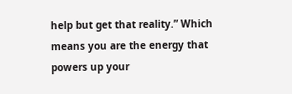help but get that reality.” Which means you are the energy that powers up your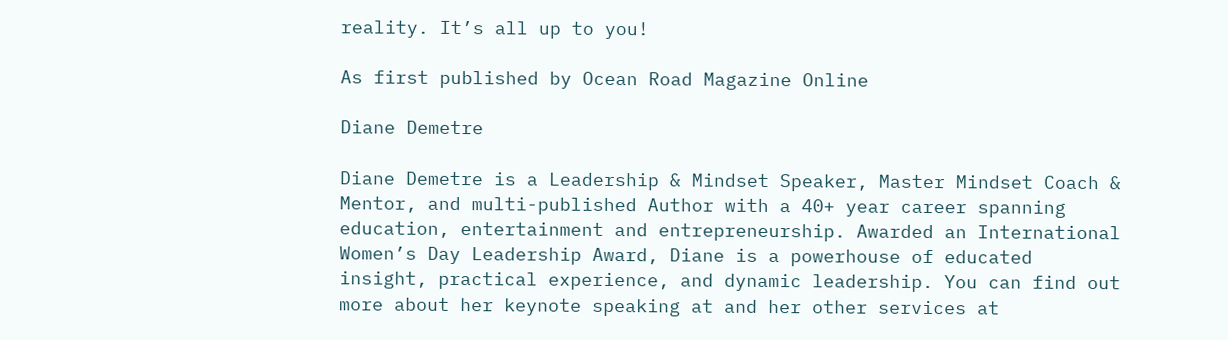reality. It’s all up to you!

As first published by Ocean Road Magazine Online

Diane Demetre

Diane Demetre is a Leadership & Mindset Speaker, Master Mindset Coach & Mentor, and multi-published Author with a 40+ year career spanning education, entertainment and entrepreneurship. Awarded an International Women’s Day Leadership Award, Diane is a powerhouse of educated insight, practical experience, and dynamic leadership. You can find out more about her keynote speaking at and her other services at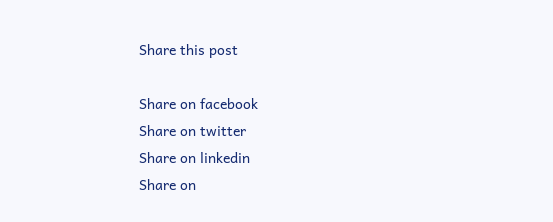Share this post

Share on facebook
Share on twitter
Share on linkedin
Share on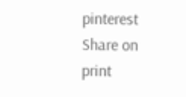pinterest
Share on print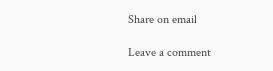Share on email

Leave a comment